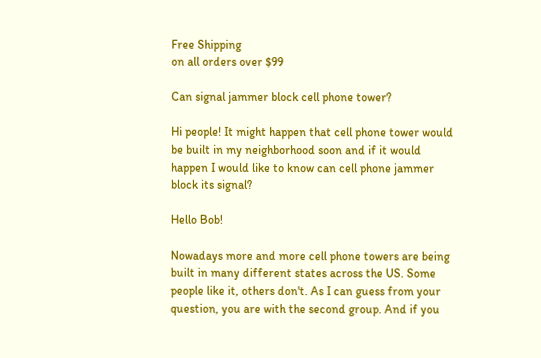Free Shipping
on all orders over $99

Can signal jammer block cell phone tower?

Hi people! It might happen that cell phone tower would be built in my neighborhood soon and if it would happen I would like to know can cell phone jammer block its signal?

Hello Bob!

Nowadays more and more cell phone towers are being built in many different states across the US. Some people like it, others don't. As I can guess from your question, you are with the second group. And if you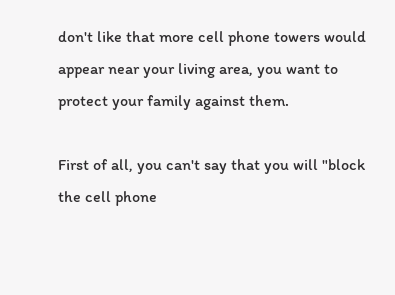don't like that more cell phone towers would appear near your living area, you want to protect your family against them.

First of all, you can't say that you will "block the cell phone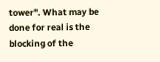tower". What may be done for real is the blocking of the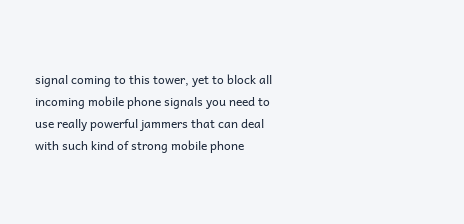signal coming to this tower, yet to block all incoming mobile phone signals you need to use really powerful jammers that can deal with such kind of strong mobile phone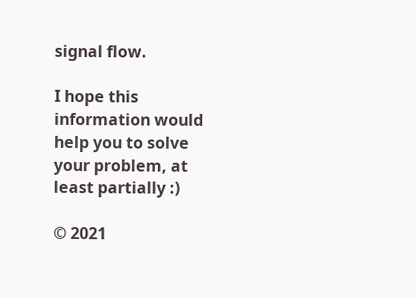signal flow.

I hope this information would help you to solve your problem, at least partially :)

© 2021